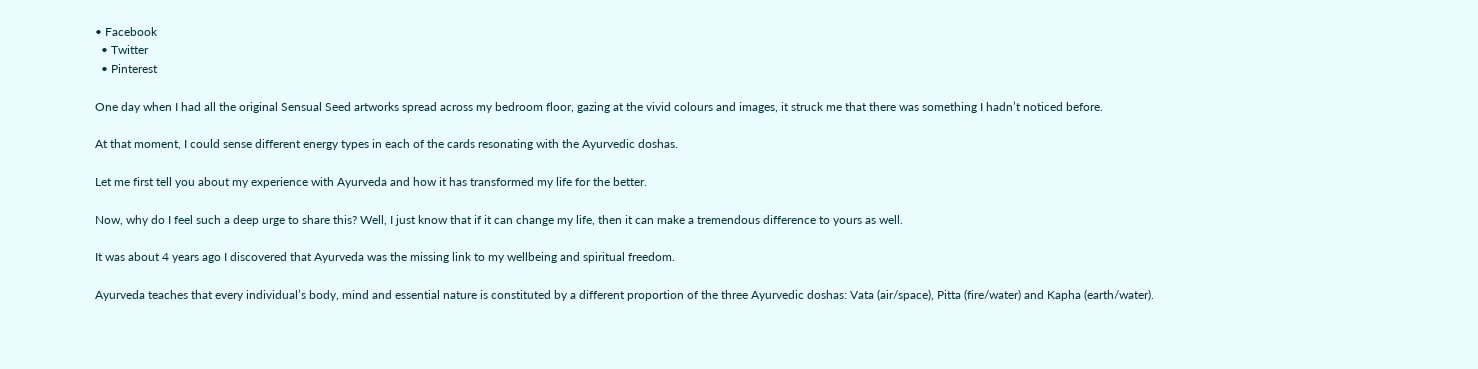• Facebook
  • Twitter
  • Pinterest

One day when I had all the original Sensual Seed artworks spread across my bedroom floor, gazing at the vivid colours and images, it struck me that there was something I hadn’t noticed before.

At that moment, I could sense different energy types in each of the cards resonating with the Ayurvedic doshas.

Let me first tell you about my experience with Ayurveda and how it has transformed my life for the better.

Now, why do I feel such a deep urge to share this? Well, I just know that if it can change my life, then it can make a tremendous difference to yours as well.

It was about 4 years ago I discovered that Ayurveda was the missing link to my wellbeing and spiritual freedom.

Ayurveda teaches that every individual’s body, mind and essential nature is constituted by a different proportion of the three Ayurvedic doshas: Vata (air/space), Pitta (fire/water) and Kapha (earth/water).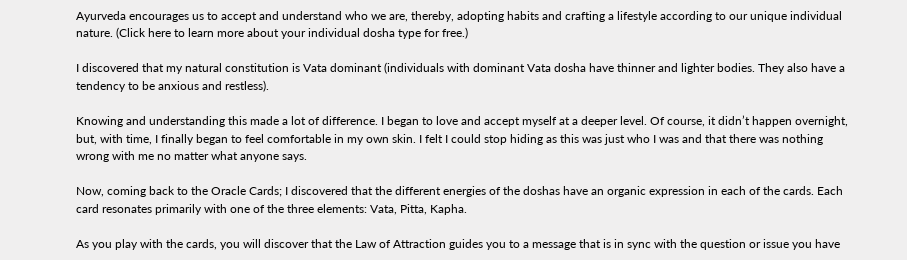Ayurveda encourages us to accept and understand who we are, thereby, adopting habits and crafting a lifestyle according to our unique individual nature. (Click here to learn more about your individual dosha type for free.)

I discovered that my natural constitution is Vata dominant (individuals with dominant Vata dosha have thinner and lighter bodies. They also have a tendency to be anxious and restless).

Knowing and understanding this made a lot of difference. I began to love and accept myself at a deeper level. Of course, it didn’t happen overnight, but, with time, I finally began to feel comfortable in my own skin. I felt I could stop hiding as this was just who I was and that there was nothing wrong with me no matter what anyone says.

Now, coming back to the Oracle Cards; I discovered that the different energies of the doshas have an organic expression in each of the cards. Each card resonates primarily with one of the three elements: Vata, Pitta, Kapha.

As you play with the cards, you will discover that the Law of Attraction guides you to a message that is in sync with the question or issue you have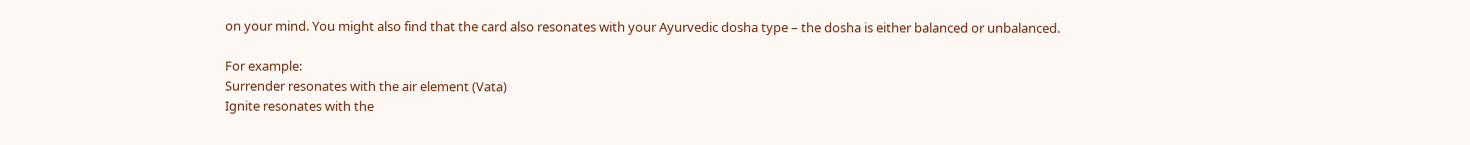on your mind. You might also find that the card also resonates with your Ayurvedic dosha type – the dosha is either balanced or unbalanced.

For example:
Surrender resonates with the air element (Vata)
Ignite resonates with the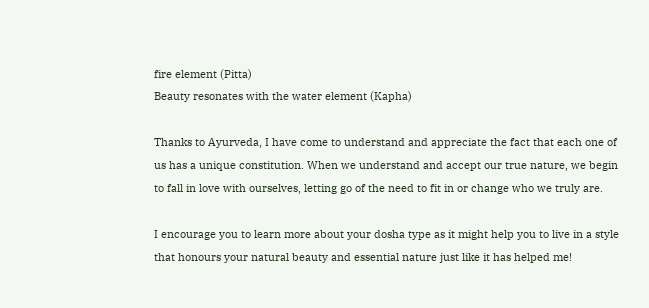fire element (Pitta)
Beauty resonates with the water element (Kapha)

Thanks to Ayurveda, I have come to understand and appreciate the fact that each one of us has a unique constitution. When we understand and accept our true nature, we begin to fall in love with ourselves, letting go of the need to fit in or change who we truly are.

I encourage you to learn more about your dosha type as it might help you to live in a style that honours your natural beauty and essential nature just like it has helped me!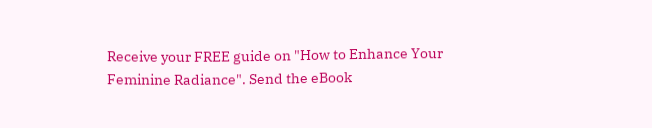Receive your FREE guide on "How to Enhance Your Feminine Radiance". Send the eBook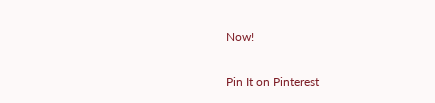Now!

Pin It on Pinterest